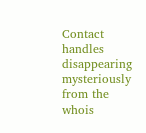Contact handles disappearing mysteriously from the whois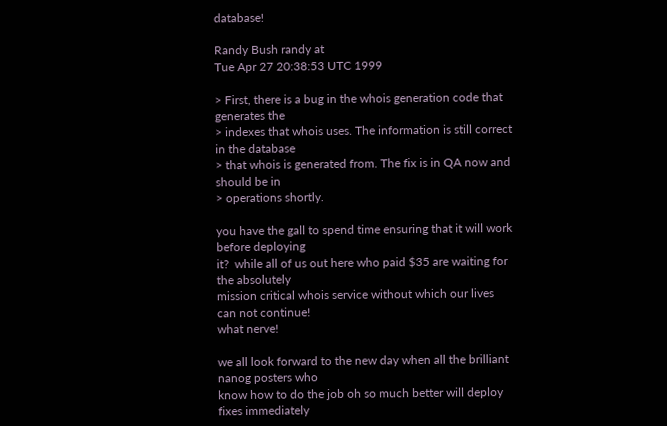database!

Randy Bush randy at
Tue Apr 27 20:38:53 UTC 1999

> First, there is a bug in the whois generation code that generates the
> indexes that whois uses. The information is still correct in the database
> that whois is generated from. The fix is in QA now and should be in
> operations shortly.

you have the gall to spend time ensuring that it will work before deploying
it?  while all of us out here who paid $35 are waiting for the absolutely
mission critical whois service without which our lives can not continue!
what nerve!

we all look forward to the new day when all the brilliant nanog posters who
know how to do the job oh so much better will deploy fixes immediately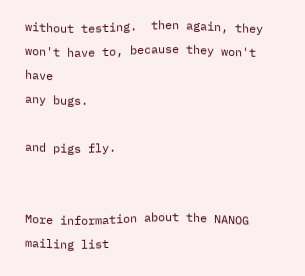without testing.  then again, they won't have to, because they won't have
any bugs.

and pigs fly.


More information about the NANOG mailing list